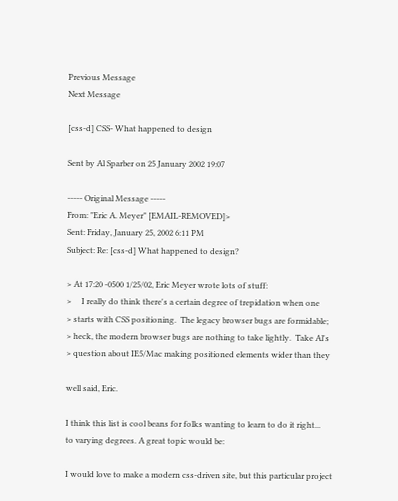Previous Message
Next Message

[css-d] CSS- What happened to design

Sent by Al Sparber on 25 January 2002 19:07

----- Original Message -----
From: "Eric A. Meyer" [EMAIL-REMOVED]>
Sent: Friday, January 25, 2002 6:11 PM
Subject: Re: [css-d] What happened to design?

> At 17:20 -0500 1/25/02, Eric Meyer wrote lots of stuff:
>     I really do think there's a certain degree of trepidation when one
> starts with CSS positioning.  The legacy browser bugs are formidable;
> heck, the modern browser bugs are nothing to take lightly.  Take Al's
> question about IE5/Mac making positioned elements wider than they

well said, Eric.

I think this list is cool beans for folks wanting to learn to do it right...
to varying degrees. A great topic would be:

I would love to make a modern css-driven site, but this particular project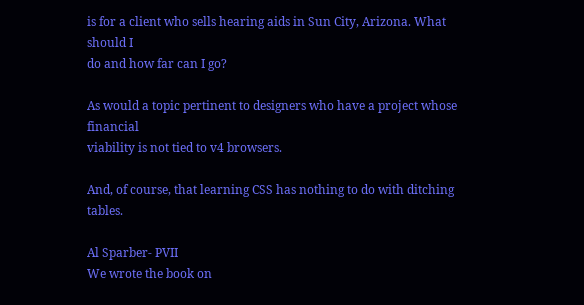is for a client who sells hearing aids in Sun City, Arizona. What should I
do and how far can I go?

As would a topic pertinent to designers who have a project whose financial
viability is not tied to v4 browsers.

And, of course, that learning CSS has nothing to do with ditching tables.

Al Sparber- PVII
We wrote the book on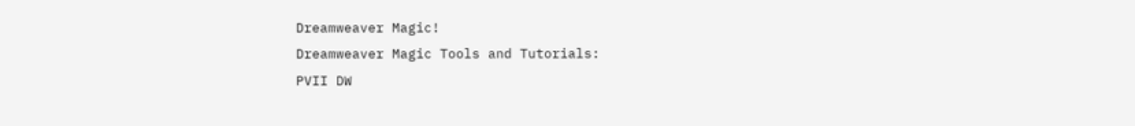Dreamweaver Magic!
Dreamweaver Magic Tools and Tutorials:
PVII DW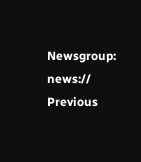Newsgroup: news://
Previous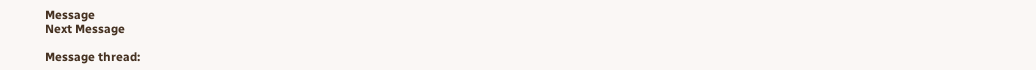Message
Next Message

Message thread: